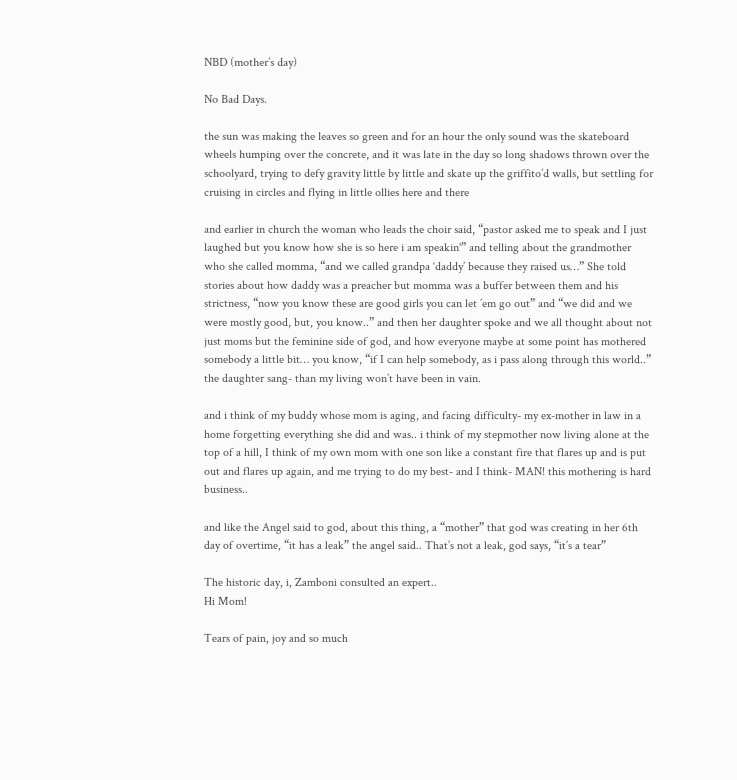NBD (mother’s day)

No Bad Days.

the sun was making the leaves so green and for an hour the only sound was the skateboard wheels humping over the concrete, and it was late in the day so long shadows thrown over the schoolyard, trying to defy gravity little by little and skate up the griffito’d walls, but settling for cruising in circles and flying in little ollies here and there

and earlier in church the woman who leads the choir said, “pastor asked me to speak and I just laughed but you know how she is so here i am speakin'” and telling about the grandmother who she called momma, “and we called grandpa ‘daddy’ because they raised us…” She told stories about how daddy was a preacher but momma was a buffer between them and his strictness, “now you know these are good girls you can let ’em go out” and “we did and we were mostly good, but, you know..” and then her daughter spoke and we all thought about not just moms but the feminine side of god, and how everyone maybe at some point has mothered somebody a little bit… you know, “if I can help somebody, as i pass along through this world..” the daughter sang- than my living won’t have been in vain.

and i think of my buddy whose mom is aging, and facing difficulty- my ex-mother in law in a home forgetting everything she did and was.. i think of my stepmother now living alone at the top of a hill, I think of my own mom with one son like a constant fire that flares up and is put out and flares up again, and me trying to do my best- and I think- MAN! this mothering is hard business..

and like the Angel said to god, about this thing, a “mother” that god was creating in her 6th day of overtime, “it has a leak” the angel said.. That’s not a leak, god says, “it’s a tear”

The historic day, i, Zamboni consulted an expert..
Hi Mom!

Tears of pain, joy and so much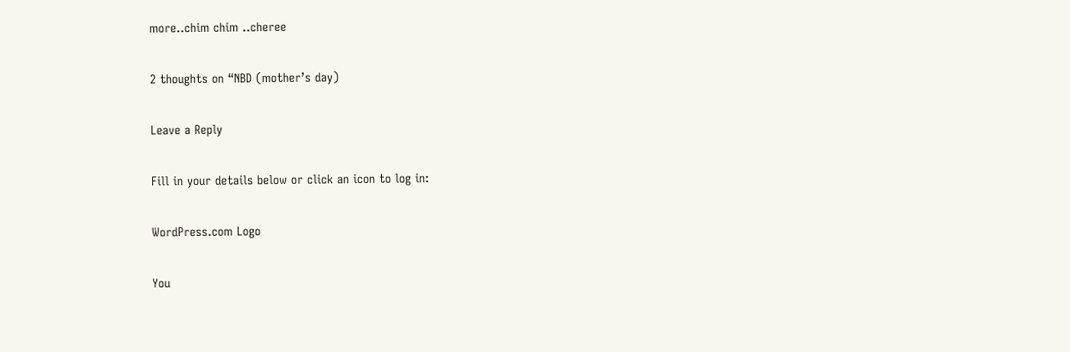more..chim chim ..cheree

2 thoughts on “NBD (mother’s day)

Leave a Reply

Fill in your details below or click an icon to log in:

WordPress.com Logo

You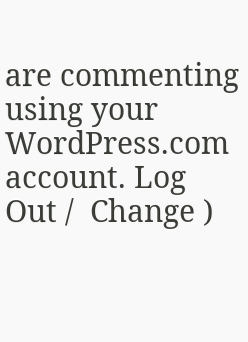are commenting using your WordPress.com account. Log Out /  Change )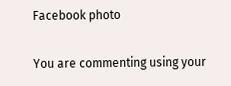Facebook photo

You are commenting using your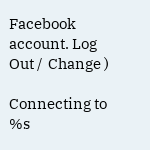Facebook account. Log Out /  Change )

Connecting to %s